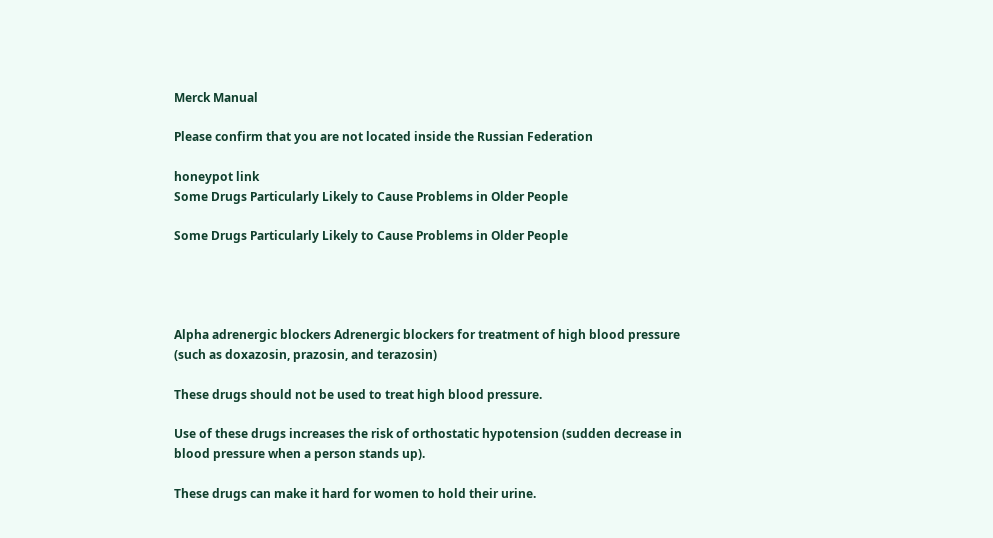Merck Manual

Please confirm that you are not located inside the Russian Federation

honeypot link
Some Drugs Particularly Likely to Cause Problems in Older People

Some Drugs Particularly Likely to Cause Problems in Older People




Alpha adrenergic blockers Adrenergic blockers for treatment of high blood pressure (such as doxazosin, prazosin, and terazosin)

These drugs should not be used to treat high blood pressure.

Use of these drugs increases the risk of orthostatic hypotension (sudden decrease in blood pressure when a person stands up).

These drugs can make it hard for women to hold their urine.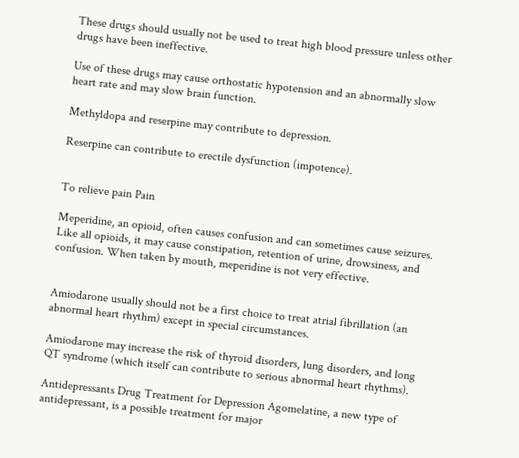These drugs should usually not be used to treat high blood pressure unless other drugs have been ineffective.

Use of these drugs may cause orthostatic hypotension and an abnormally slow heart rate and may slow brain function.

Methyldopa and reserpine may contribute to depression.

Reserpine can contribute to erectile dysfunction (impotence).


To relieve pain Pain

Meperidine, an opioid, often causes confusion and can sometimes cause seizures. Like all opioids, it may cause constipation, retention of urine, drowsiness, and confusion. When taken by mouth, meperidine is not very effective.


Amiodarone usually should not be a first choice to treat atrial fibrillation (an abnormal heart rhythm) except in special circumstances.

Amiodarone may increase the risk of thyroid disorders, lung disorders, and long QT syndrome (which itself can contribute to serious abnormal heart rhythms).

Antidepressants Drug Treatment for Depression Agomelatine, a new type of antidepressant, is a possible treatment for major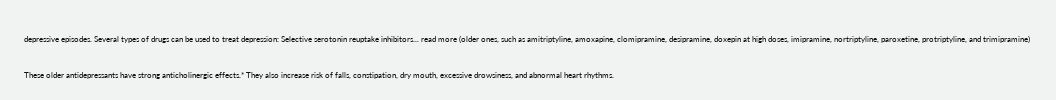depressive episodes. Several types of drugs can be used to treat depression: Selective serotonin reuptake inhibitors... read more (older ones, such as amitriptyline, amoxapine, clomipramine, desipramine, doxepin at high doses, imipramine, nortriptyline, paroxetine, protriptyline, and trimipramine)

These older antidepressants have strong anticholinergic effects.* They also increase risk of falls, constipation, dry mouth, excessive drowsiness, and abnormal heart rhythms.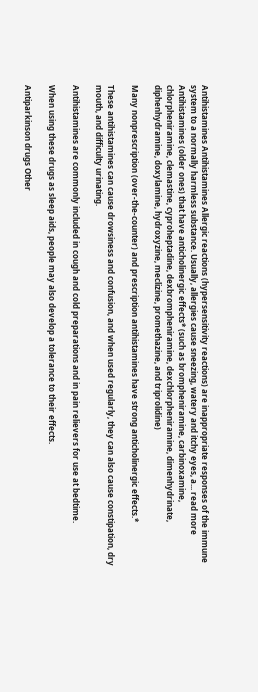Antihistamines Antihistamines Allergic reactions (hypersensitivity reactions) are inappropriate responses of the immune system to a normally harmless substance. Usually, allergies cause sneezing, watery and itchy eyes, a... read more Antihistamines (older ones) that have anticholinergic effects* (such as brompheniramine, carbinoxamine, chlorpheniramine, clemastine, cyproheptadine, dexbrompheniramine, dexchlorpheniramine, dimenhydrinate, diphenhydramine, doxylamine, hydroxyzine, meclizine, promethazine, and triprolidine)

Many nonprescription (over-the-counter) and prescription antihistamines have strong anticholinergic effects.*

These antihistamines can cause drowsiness and confusion, and when used regularly, they can also cause constipation, dry mouth, and difficulty urinating.

Antihistamines are commonly included in cough and cold preparations and in pain relievers for use at bedtime.

When using these drugs as sleep aids, people may also develop a tolerance to their effects.

Antiparkinson drugs Other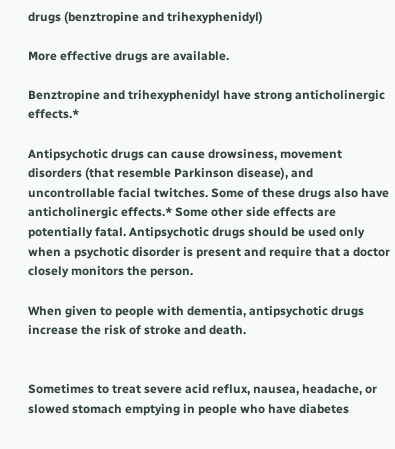drugs (benztropine and trihexyphenidyl)

More effective drugs are available.

Benztropine and trihexyphenidyl have strong anticholinergic effects.*

Antipsychotic drugs can cause drowsiness, movement disorders (that resemble Parkinson disease), and uncontrollable facial twitches. Some of these drugs also have anticholinergic effects.* Some other side effects are potentially fatal. Antipsychotic drugs should be used only when a psychotic disorder is present and require that a doctor closely monitors the person.

When given to people with dementia, antipsychotic drugs increase the risk of stroke and death.


Sometimes to treat severe acid reflux, nausea, headache, or slowed stomach emptying in people who have diabetes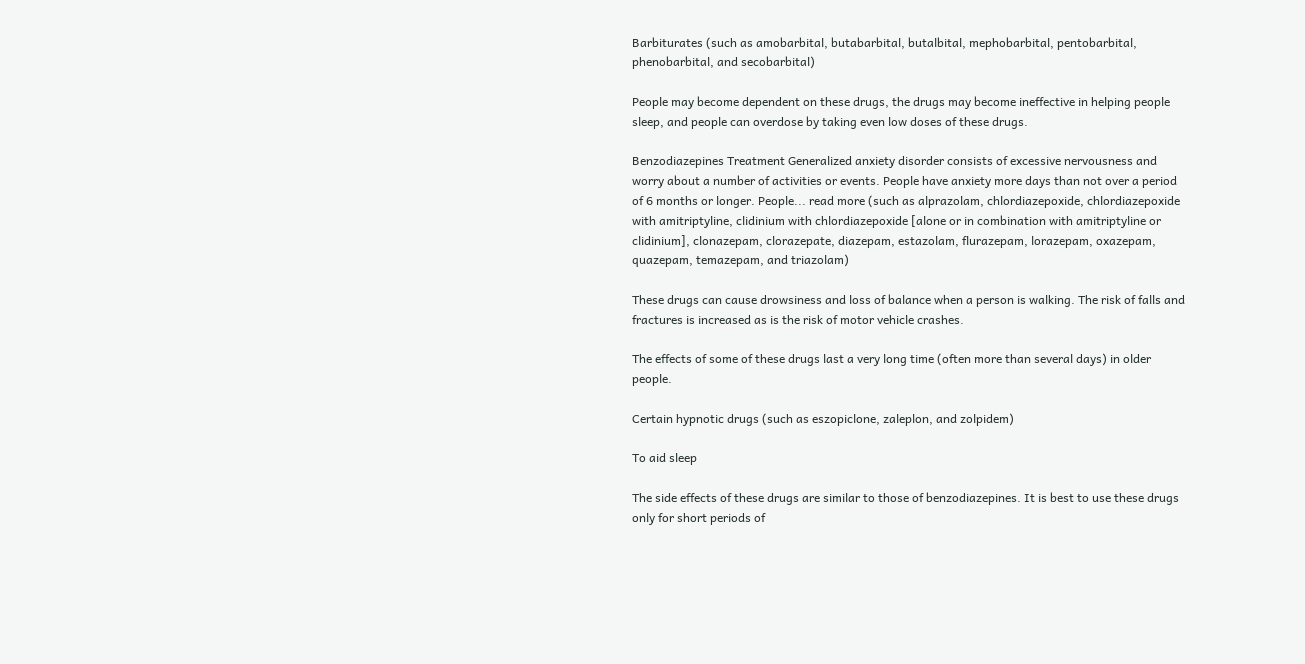Barbiturates (such as amobarbital, butabarbital, butalbital, mephobarbital, pentobarbital, phenobarbital, and secobarbital)

People may become dependent on these drugs, the drugs may become ineffective in helping people sleep, and people can overdose by taking even low doses of these drugs.

Benzodiazepines Treatment Generalized anxiety disorder consists of excessive nervousness and worry about a number of activities or events. People have anxiety more days than not over a period of 6 months or longer. People... read more (such as alprazolam, chlordiazepoxide, chlordiazepoxide with amitriptyline, clidinium with chlordiazepoxide [alone or in combination with amitriptyline or clidinium], clonazepam, clorazepate, diazepam, estazolam, flurazepam, lorazepam, oxazepam, quazepam, temazepam, and triazolam)

These drugs can cause drowsiness and loss of balance when a person is walking. The risk of falls and fractures is increased as is the risk of motor vehicle crashes.

The effects of some of these drugs last a very long time (often more than several days) in older people.

Certain hypnotic drugs (such as eszopiclone, zaleplon, and zolpidem)

To aid sleep

The side effects of these drugs are similar to those of benzodiazepines. It is best to use these drugs only for short periods of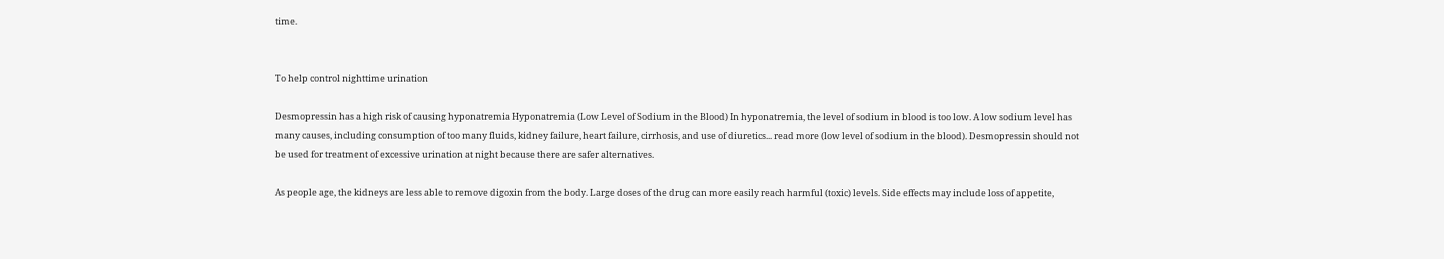time.


To help control nighttime urination

Desmopressin has a high risk of causing hyponatremia Hyponatremia (Low Level of Sodium in the Blood) In hyponatremia, the level of sodium in blood is too low. A low sodium level has many causes, including consumption of too many fluids, kidney failure, heart failure, cirrhosis, and use of diuretics... read more (low level of sodium in the blood). Desmopressin should not be used for treatment of excessive urination at night because there are safer alternatives.

As people age, the kidneys are less able to remove digoxin from the body. Large doses of the drug can more easily reach harmful (toxic) levels. Side effects may include loss of appetite,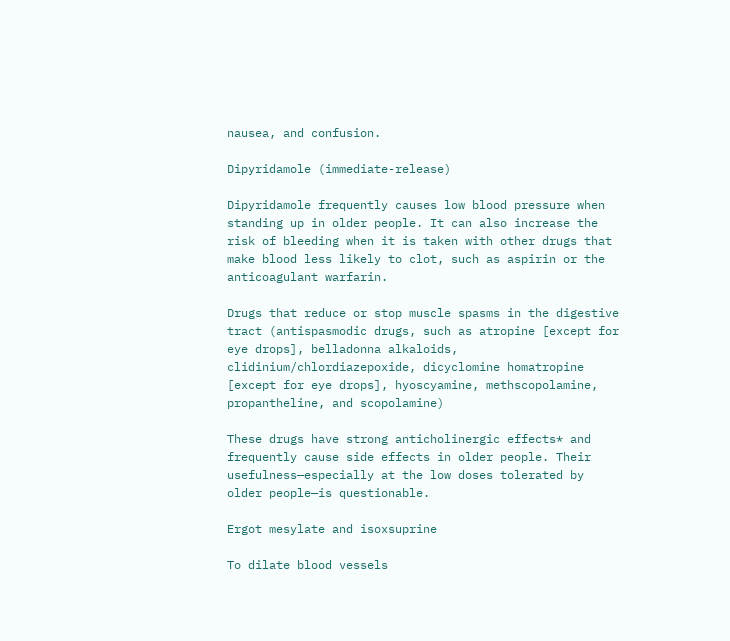nausea, and confusion.

Dipyridamole (immediate-release)

Dipyridamole frequently causes low blood pressure when standing up in older people. It can also increase the risk of bleeding when it is taken with other drugs that make blood less likely to clot, such as aspirin or the anticoagulant warfarin.

Drugs that reduce or stop muscle spasms in the digestive tract (antispasmodic drugs, such as atropine [except for eye drops], belladonna alkaloids, clidinium/chlordiazepoxide, dicyclomine homatropine [except for eye drops], hyoscyamine, methscopolamine, propantheline, and scopolamine)

These drugs have strong anticholinergic effects* and frequently cause side effects in older people. Their usefulness—especially at the low doses tolerated by older people—is questionable.

Ergot mesylate and isoxsuprine

To dilate blood vessels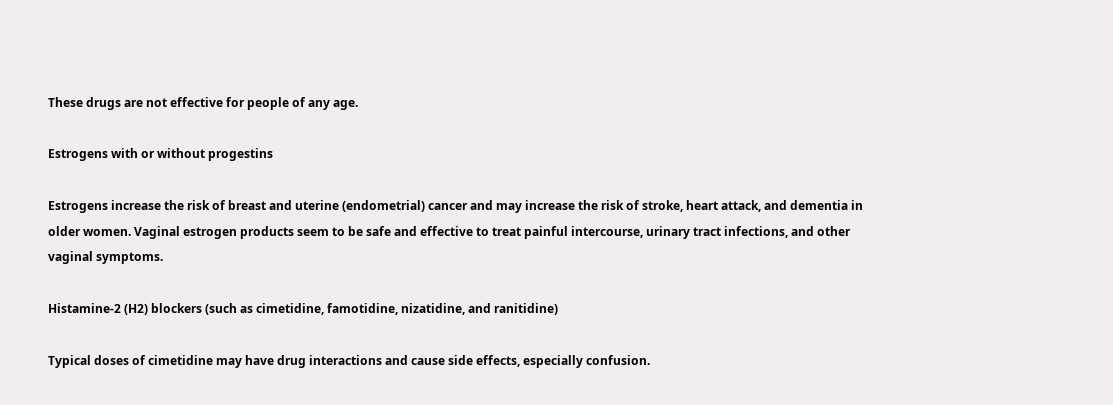These drugs are not effective for people of any age.

Estrogens with or without progestins

Estrogens increase the risk of breast and uterine (endometrial) cancer and may increase the risk of stroke, heart attack, and dementia in older women. Vaginal estrogen products seem to be safe and effective to treat painful intercourse, urinary tract infections, and other vaginal symptoms.

Histamine-2 (H2) blockers (such as cimetidine, famotidine, nizatidine, and ranitidine)

Typical doses of cimetidine may have drug interactions and cause side effects, especially confusion.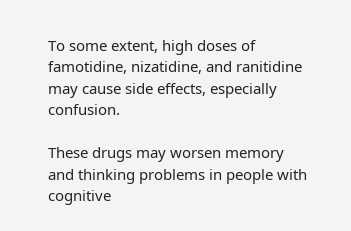To some extent, high doses of famotidine, nizatidine, and ranitidine may cause side effects, especially confusion.

These drugs may worsen memory and thinking problems in people with cognitive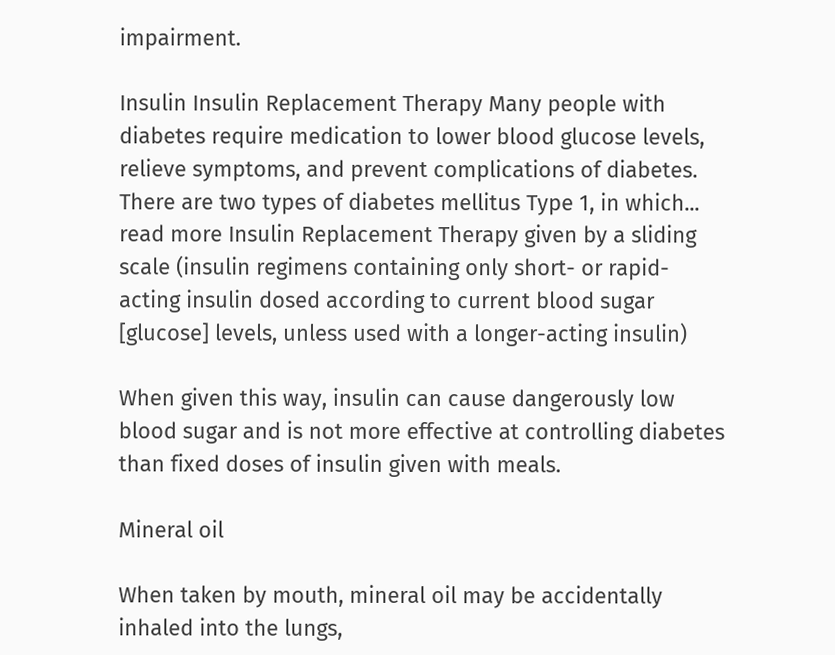impairment.

Insulin Insulin Replacement Therapy Many people with diabetes require medication to lower blood glucose levels, relieve symptoms, and prevent complications of diabetes. There are two types of diabetes mellitus Type 1, in which... read more Insulin Replacement Therapy given by a sliding scale (insulin regimens containing only short- or rapid-acting insulin dosed according to current blood sugar [glucose] levels, unless used with a longer-acting insulin)

When given this way, insulin can cause dangerously low blood sugar and is not more effective at controlling diabetes than fixed doses of insulin given with meals.

Mineral oil

When taken by mouth, mineral oil may be accidentally inhaled into the lungs,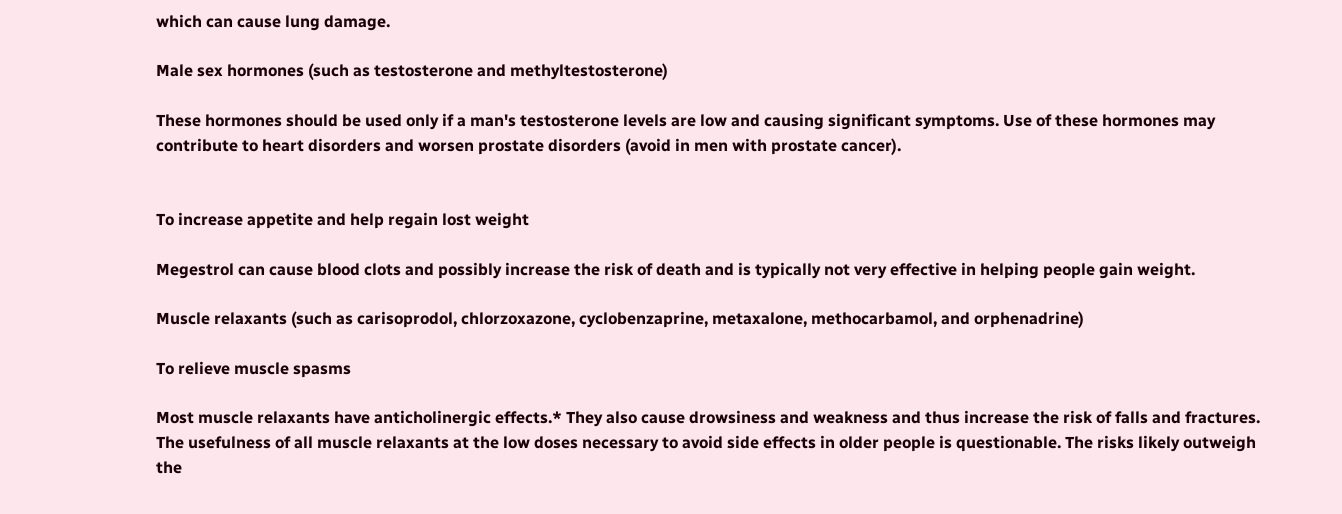which can cause lung damage.

Male sex hormones (such as testosterone and methyltestosterone)

These hormones should be used only if a man's testosterone levels are low and causing significant symptoms. Use of these hormones may contribute to heart disorders and worsen prostate disorders (avoid in men with prostate cancer).


To increase appetite and help regain lost weight

Megestrol can cause blood clots and possibly increase the risk of death and is typically not very effective in helping people gain weight.

Muscle relaxants (such as carisoprodol, chlorzoxazone, cyclobenzaprine, metaxalone, methocarbamol, and orphenadrine)

To relieve muscle spasms

Most muscle relaxants have anticholinergic effects.* They also cause drowsiness and weakness and thus increase the risk of falls and fractures. The usefulness of all muscle relaxants at the low doses necessary to avoid side effects in older people is questionable. The risks likely outweigh the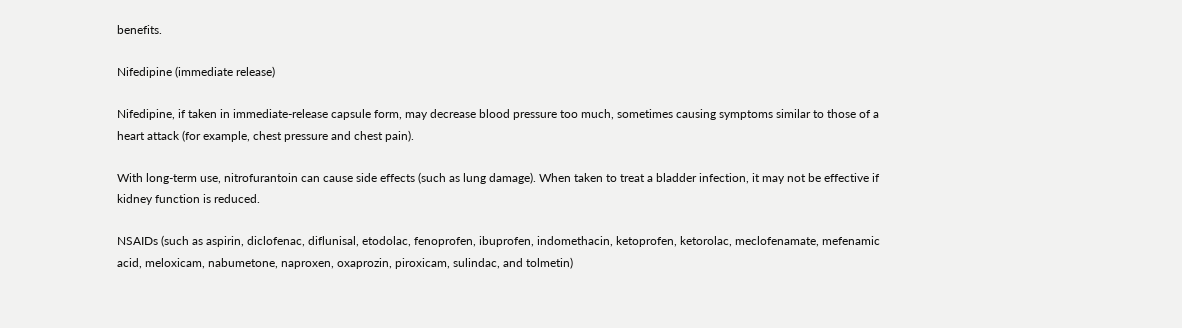benefits.

Nifedipine (immediate release)

Nifedipine, if taken in immediate-release capsule form, may decrease blood pressure too much, sometimes causing symptoms similar to those of a heart attack (for example, chest pressure and chest pain).

With long-term use, nitrofurantoin can cause side effects (such as lung damage). When taken to treat a bladder infection, it may not be effective if kidney function is reduced.

NSAIDs (such as aspirin, diclofenac, diflunisal, etodolac, fenoprofen, ibuprofen, indomethacin, ketoprofen, ketorolac, meclofenamate, mefenamic acid, meloxicam, nabumetone, naproxen, oxaprozin, piroxicam, sulindac, and tolmetin)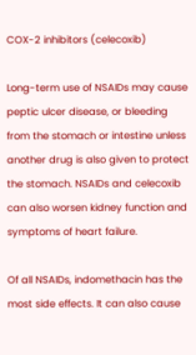COX-2 inhibitors (celecoxib)

Long-term use of NSAIDs may cause peptic ulcer disease, or bleeding from the stomach or intestine unless another drug is also given to protect the stomach. NSAIDs and celecoxib can also worsen kidney function and symptoms of heart failure.

Of all NSAIDs, indomethacin has the most side effects. It can also cause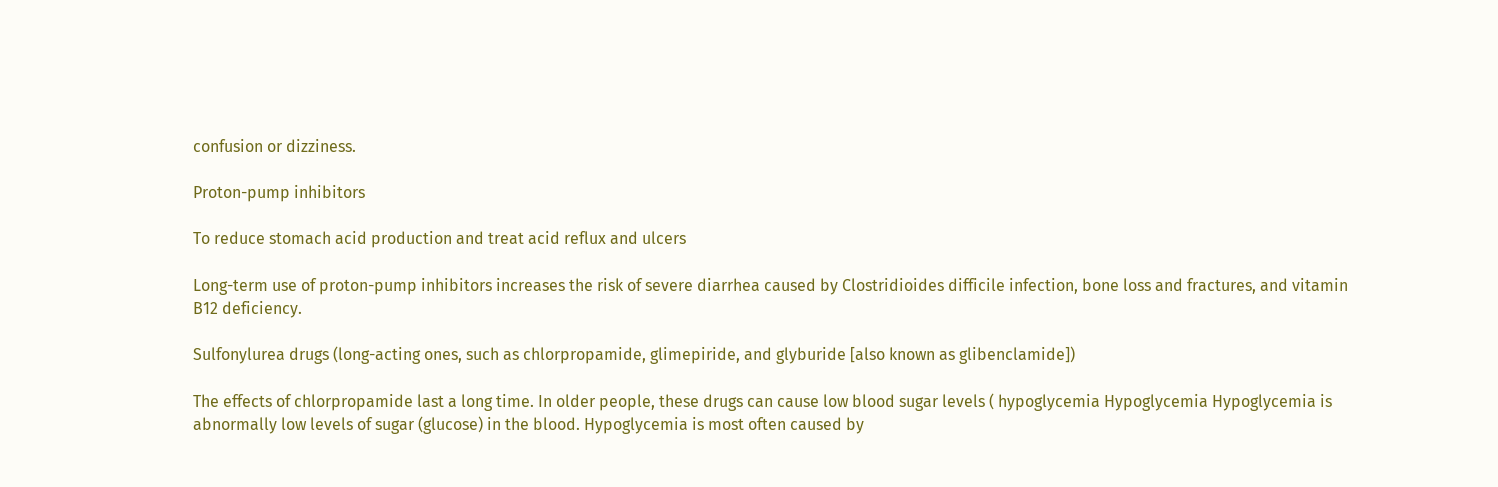confusion or dizziness.

Proton-pump inhibitors

To reduce stomach acid production and treat acid reflux and ulcers

Long-term use of proton-pump inhibitors increases the risk of severe diarrhea caused by Clostridioides difficile infection, bone loss and fractures, and vitamin B12 deficiency.

Sulfonylurea drugs (long-acting ones, such as chlorpropamide, glimepiride, and glyburide [also known as glibenclamide])

The effects of chlorpropamide last a long time. In older people, these drugs can cause low blood sugar levels ( hypoglycemia Hypoglycemia Hypoglycemia is abnormally low levels of sugar (glucose) in the blood. Hypoglycemia is most often caused by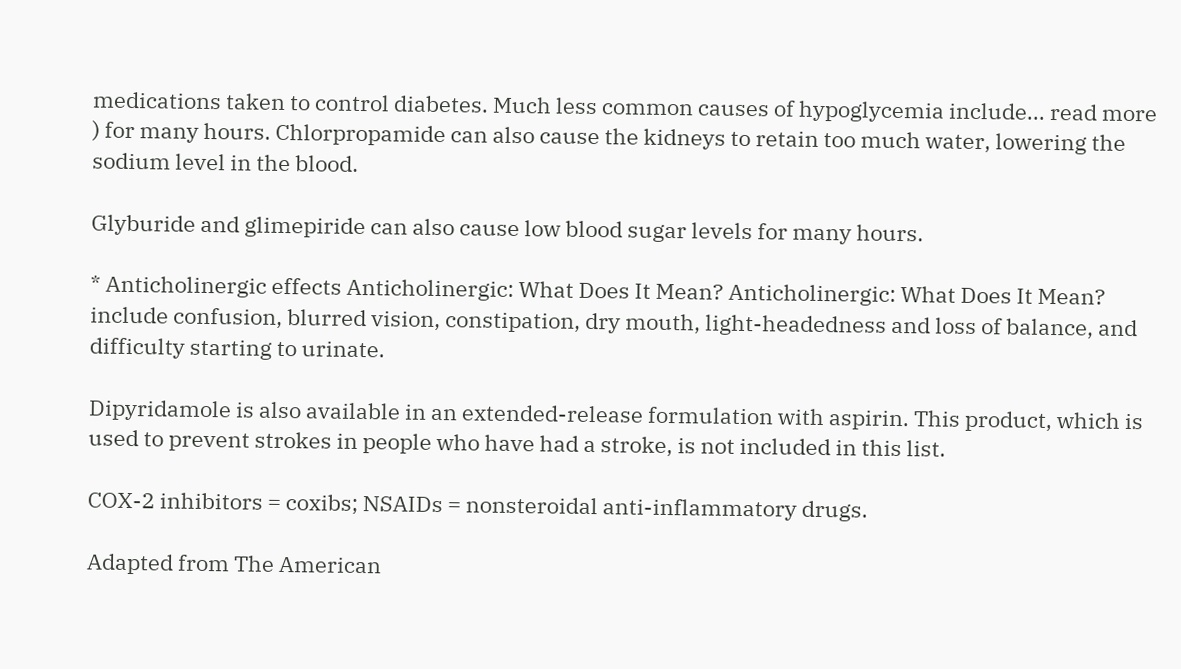medications taken to control diabetes. Much less common causes of hypoglycemia include... read more ) for many hours. Chlorpropamide can also cause the kidneys to retain too much water, lowering the sodium level in the blood.

Glyburide and glimepiride can also cause low blood sugar levels for many hours.

* Anticholinergic effects Anticholinergic: What Does It Mean? Anticholinergic: What Does It Mean? include confusion, blurred vision, constipation, dry mouth, light-headedness and loss of balance, and difficulty starting to urinate.

Dipyridamole is also available in an extended-release formulation with aspirin. This product, which is used to prevent strokes in people who have had a stroke, is not included in this list.

COX-2 inhibitors = coxibs; NSAIDs = nonsteroidal anti-inflammatory drugs.

Adapted from The American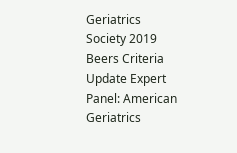Geriatrics Society 2019 Beers Criteria Update Expert Panel: American Geriatrics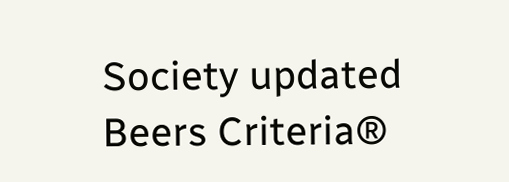Society updated Beers Criteria®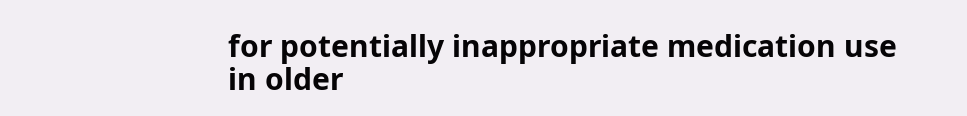for potentially inappropriate medication use in older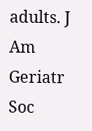adults. J Am Geriatr Soc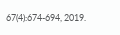67(4):674-694, 2019.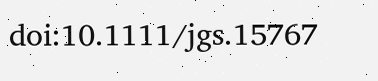doi:10.1111/jgs.15767